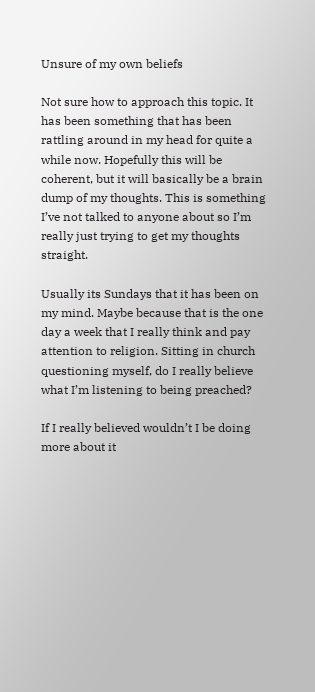Unsure of my own beliefs

Not sure how to approach this topic. It has been something that has been rattling around in my head for quite a while now. Hopefully this will be coherent, but it will basically be a brain dump of my thoughts. This is something I’ve not talked to anyone about so I’m really just trying to get my thoughts straight.

Usually its Sundays that it has been on my mind. Maybe because that is the one day a week that I really think and pay attention to religion. Sitting in church questioning myself, do I really believe what I’m listening to being preached?

If I really believed wouldn’t I be doing more about it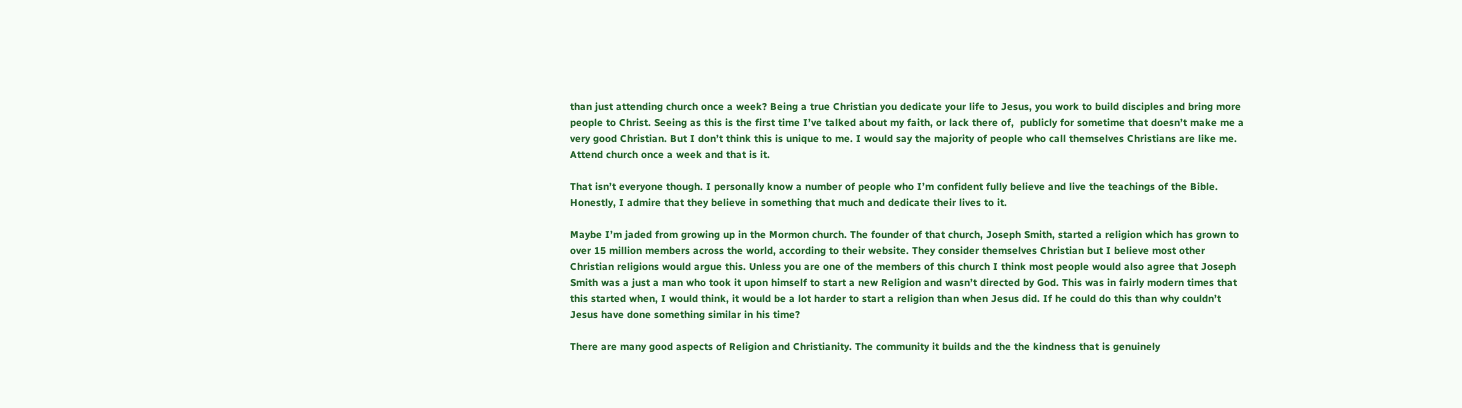than just attending church once a week? Being a true Christian you dedicate your life to Jesus, you work to build disciples and bring more people to Christ. Seeing as this is the first time I’ve talked about my faith, or lack there of,  publicly for sometime that doesn’t make me a very good Christian. But I don’t think this is unique to me. I would say the majority of people who call themselves Christians are like me. Attend church once a week and that is it.

That isn’t everyone though. I personally know a number of people who I’m confident fully believe and live the teachings of the Bible. Honestly, I admire that they believe in something that much and dedicate their lives to it.

Maybe I’m jaded from growing up in the Mormon church. The founder of that church, Joseph Smith, started a religion which has grown to over 15 million members across the world, according to their website. They consider themselves Christian but I believe most other Christian religions would argue this. Unless you are one of the members of this church I think most people would also agree that Joseph Smith was a just a man who took it upon himself to start a new Religion and wasn’t directed by God. This was in fairly modern times that this started when, I would think, it would be a lot harder to start a religion than when Jesus did. If he could do this than why couldn’t Jesus have done something similar in his time?

There are many good aspects of Religion and Christianity. The community it builds and the the kindness that is genuinely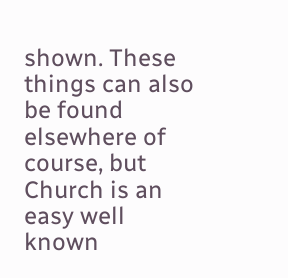shown. These things can also be found elsewhere of course, but Church is an easy well known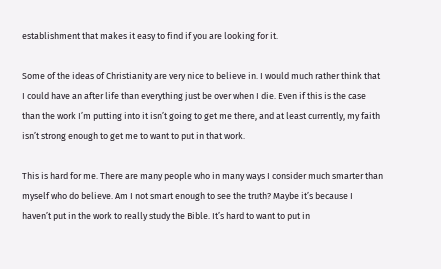establishment that makes it easy to find if you are looking for it.

Some of the ideas of Christianity are very nice to believe in. I would much rather think that I could have an after life than everything just be over when I die. Even if this is the case than the work I’m putting into it isn’t going to get me there, and at least currently, my faith isn’t strong enough to get me to want to put in that work.

This is hard for me. There are many people who in many ways I consider much smarter than myself who do believe. Am I not smart enough to see the truth? Maybe it’s because I haven’t put in the work to really study the Bible. It’s hard to want to put in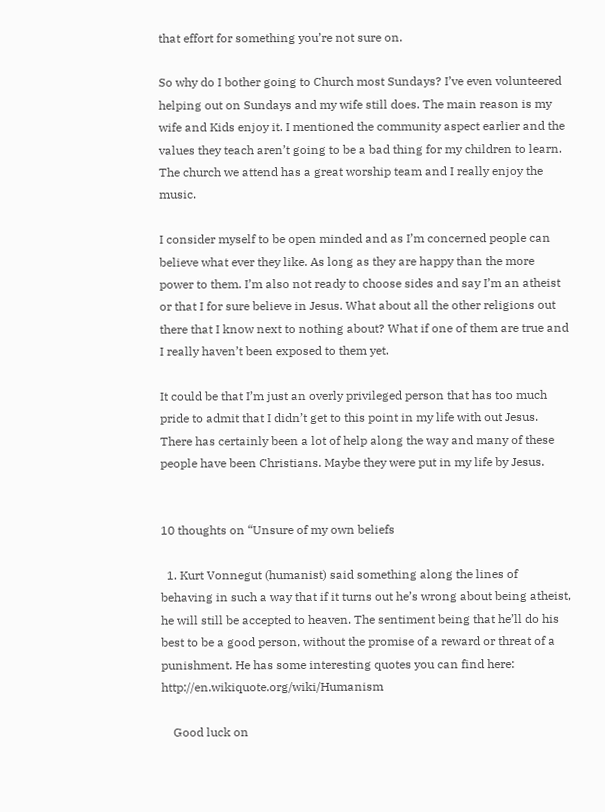that effort for something you’re not sure on.

So why do I bother going to Church most Sundays? I’ve even volunteered helping out on Sundays and my wife still does. The main reason is my wife and Kids enjoy it. I mentioned the community aspect earlier and the values they teach aren’t going to be a bad thing for my children to learn. The church we attend has a great worship team and I really enjoy the music.

I consider myself to be open minded and as I’m concerned people can believe what ever they like. As long as they are happy than the more power to them. I’m also not ready to choose sides and say I’m an atheist or that I for sure believe in Jesus. What about all the other religions out there that I know next to nothing about? What if one of them are true and I really haven’t been exposed to them yet.

It could be that I’m just an overly privileged person that has too much pride to admit that I didn’t get to this point in my life with out Jesus. There has certainly been a lot of help along the way and many of these people have been Christians. Maybe they were put in my life by Jesus.


10 thoughts on “Unsure of my own beliefs

  1. Kurt Vonnegut (humanist) said something along the lines of behaving in such a way that if it turns out he’s wrong about being atheist, he will still be accepted to heaven. The sentiment being that he’ll do his best to be a good person, without the promise of a reward or threat of a punishment. He has some interesting quotes you can find here: http://en.wikiquote.org/wiki/Humanism

    Good luck on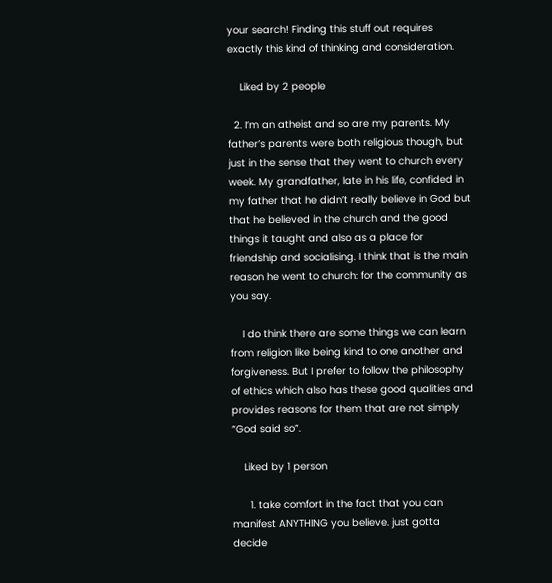your search! Finding this stuff out requires exactly this kind of thinking and consideration.

    Liked by 2 people

  2. I’m an atheist and so are my parents. My father’s parents were both religious though, but just in the sense that they went to church every week. My grandfather, late in his life, confided in my father that he didn’t really believe in God but that he believed in the church and the good things it taught and also as a place for friendship and socialising. I think that is the main reason he went to church: for the community as you say.

    I do think there are some things we can learn from religion like being kind to one another and forgiveness. But I prefer to follow the philosophy of ethics which also has these good qualities and provides reasons for them that are not simply “God said so”.

    Liked by 1 person

      1. take comfort in the fact that you can manifest ANYTHING you believe. just gotta decide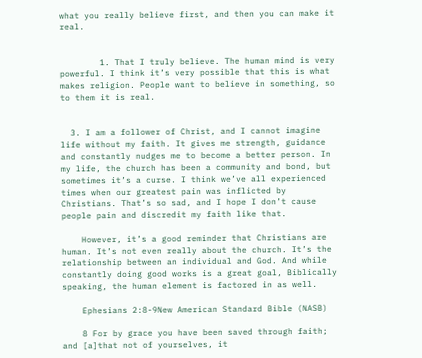what you really believe first, and then you can make it real.


        1. That I truly believe. The human mind is very powerful. I think it’s very possible that this is what makes religion. People want to believe in something, so to them it is real.


  3. I am a follower of Christ, and I cannot imagine life without my faith. It gives me strength, guidance and constantly nudges me to become a better person. In my life, the church has been a community and bond, but sometimes it’s a curse. I think we’ve all experienced times when our greatest pain was inflicted by Christians. That’s so sad, and I hope I don’t cause people pain and discredit my faith like that.

    However, it’s a good reminder that Christians are human. It’s not even really about the church. It’s the relationship between an individual and God. And while constantly doing good works is a great goal, Biblically speaking, the human element is factored in as well.

    Ephesians 2:8-9New American Standard Bible (NASB)

    8 For by grace you have been saved through faith; and [a]that not of yourselves, it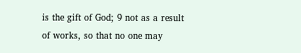is the gift of God; 9 not as a result of works, so that no one may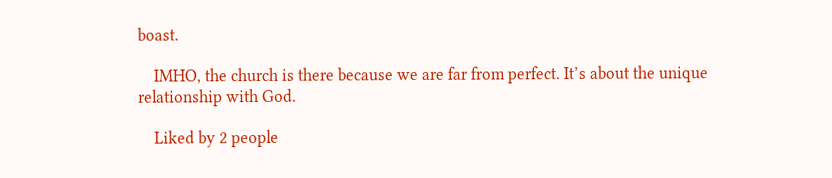boast.

    IMHO, the church is there because we are far from perfect. It’s about the unique relationship with God.

    Liked by 2 people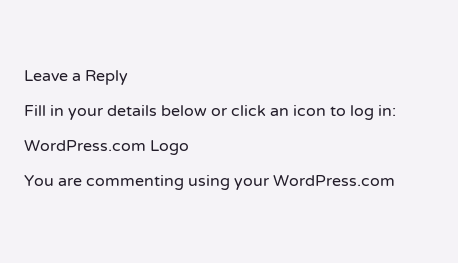Leave a Reply

Fill in your details below or click an icon to log in:

WordPress.com Logo

You are commenting using your WordPress.com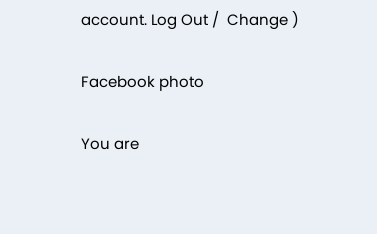account. Log Out /  Change )

Facebook photo

You are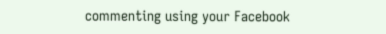commenting using your Facebook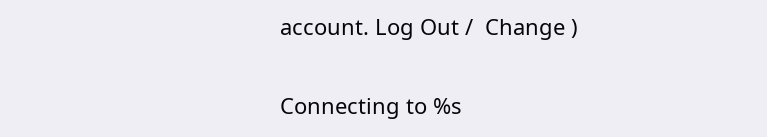account. Log Out /  Change )

Connecting to %s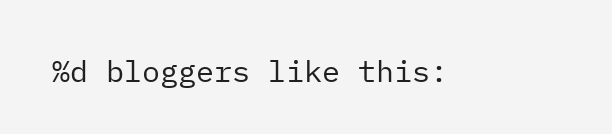%d bloggers like this: